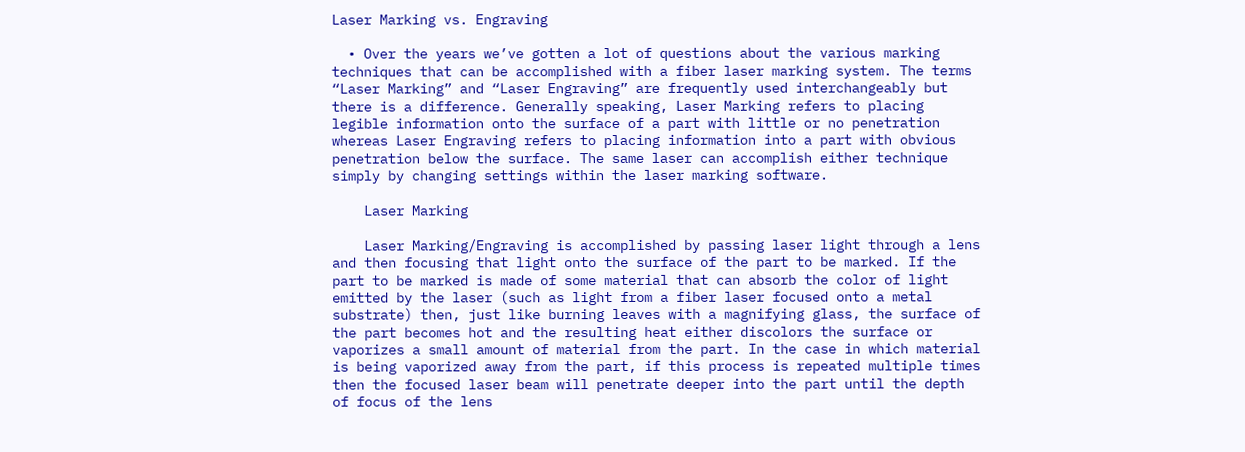Laser Marking vs. Engraving

  • Over the years we’ve gotten a lot of questions about the various marking techniques that can be accomplished with a fiber laser marking system. The terms “Laser Marking” and “Laser Engraving” are frequently used interchangeably but there is a difference. Generally speaking, Laser Marking refers to placing legible information onto the surface of a part with little or no penetration whereas Laser Engraving refers to placing information into a part with obvious penetration below the surface. The same laser can accomplish either technique simply by changing settings within the laser marking software.

    Laser Marking

    Laser Marking/Engraving is accomplished by passing laser light through a lens and then focusing that light onto the surface of the part to be marked. If the part to be marked is made of some material that can absorb the color of light emitted by the laser (such as light from a fiber laser focused onto a metal substrate) then, just like burning leaves with a magnifying glass, the surface of the part becomes hot and the resulting heat either discolors the surface or vaporizes a small amount of material from the part. In the case in which material is being vaporized away from the part, if this process is repeated multiple times then the focused laser beam will penetrate deeper into the part until the depth of focus of the lens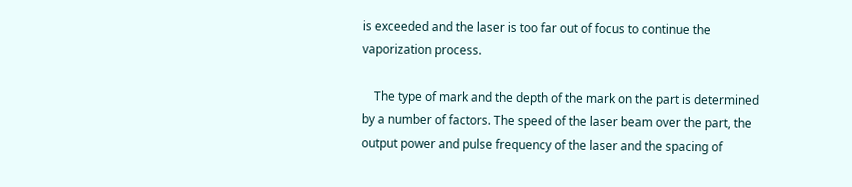is exceeded and the laser is too far out of focus to continue the vaporization process.

    The type of mark and the depth of the mark on the part is determined by a number of factors. The speed of the laser beam over the part, the output power and pulse frequency of the laser and the spacing of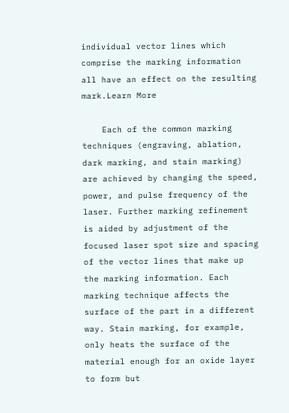individual vector lines which comprise the marking information all have an effect on the resulting mark.Learn More

    Each of the common marking techniques (engraving, ablation, dark marking, and stain marking) are achieved by changing the speed, power, and pulse frequency of the laser. Further marking refinement is aided by adjustment of the focused laser spot size and spacing of the vector lines that make up the marking information. Each marking technique affects the surface of the part in a different way. Stain marking, for example,  only heats the surface of the material enough for an oxide layer to form but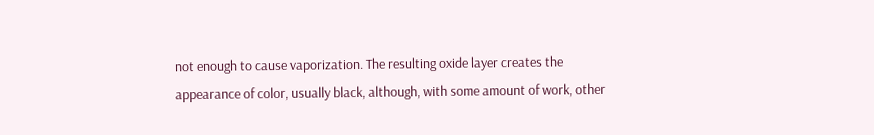not enough to cause vaporization. The resulting oxide layer creates the appearance of color, usually black, although, with some amount of work, other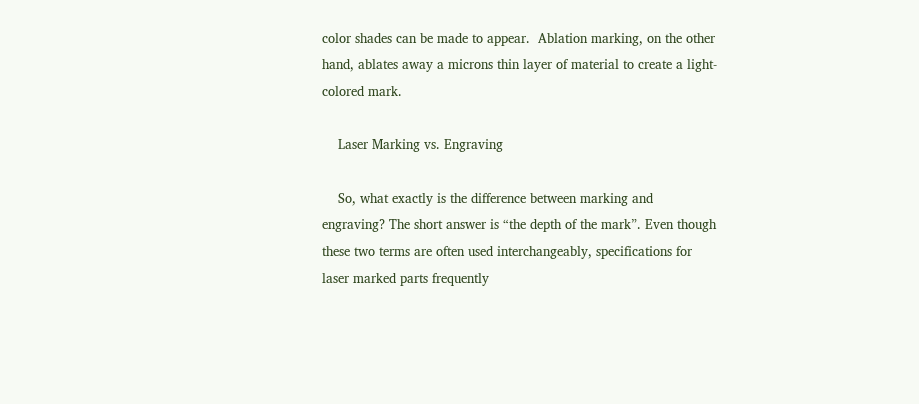color shades can be made to appear.  Ablation marking, on the other hand, ablates away a microns thin layer of material to create a light-colored mark.

    Laser Marking vs. Engraving

    So, what exactly is the difference between marking and engraving? The short answer is “the depth of the mark”. Even though these two terms are often used interchangeably, specifications for laser marked parts frequently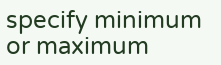specify minimum or maximum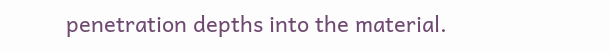penetration depths into the material.